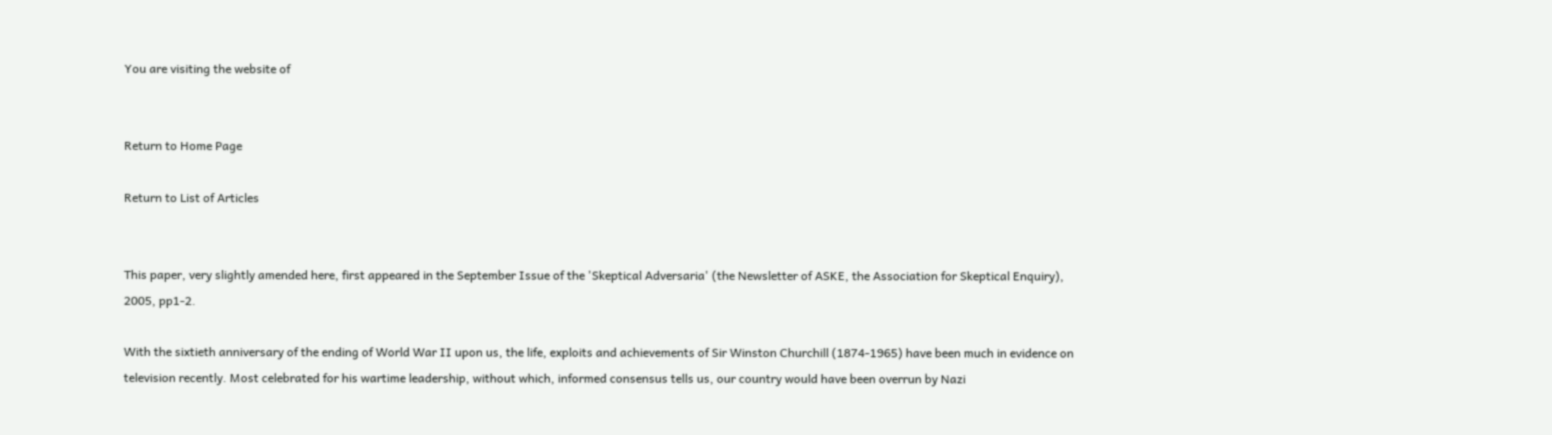You are visiting the website of


Return to Home Page

Return to List of Articles


This paper, very slightly amended here, first appeared in the September Issue of the 'Skeptical Adversaria' (the Newsletter of ASKE, the Association for Skeptical Enquiry), 2005, pp1-2.

With the sixtieth anniversary of the ending of World War II upon us, the life, exploits and achievements of Sir Winston Churchill (1874-1965) have been much in evidence on television recently. Most celebrated for his wartime leadership, without which, informed consensus tells us, our country would have been overrun by Nazi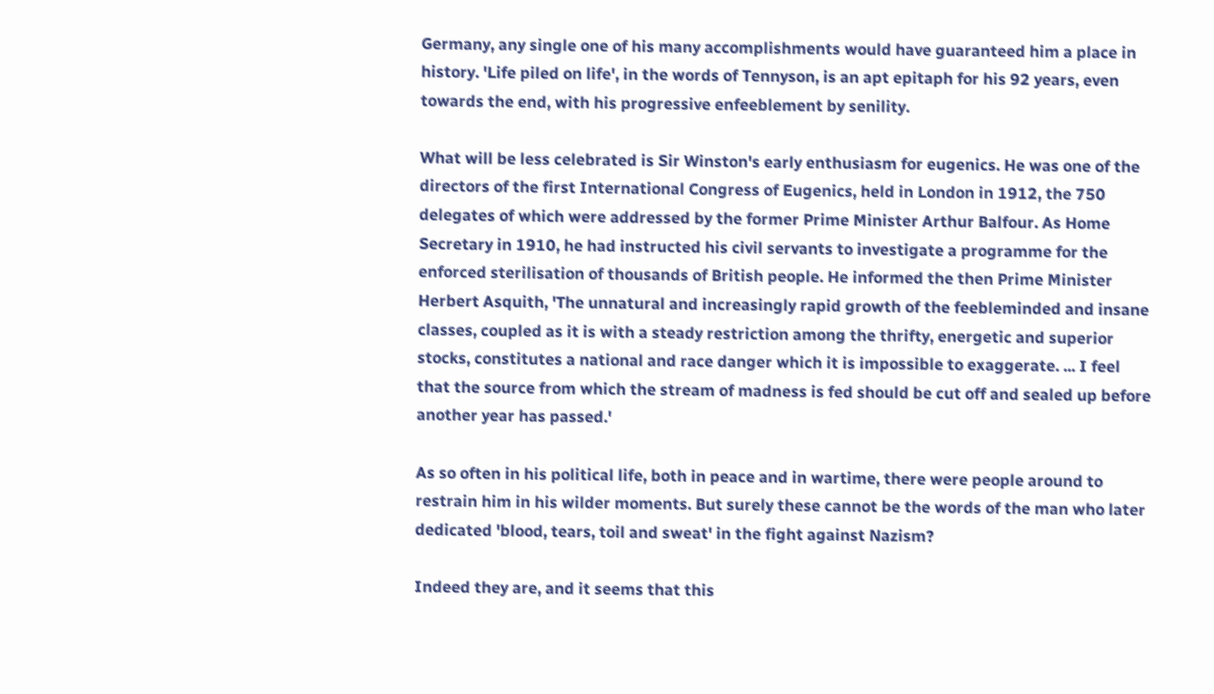Germany, any single one of his many accomplishments would have guaranteed him a place in history. 'Life piled on life', in the words of Tennyson, is an apt epitaph for his 92 years, even towards the end, with his progressive enfeeblement by senility.

What will be less celebrated is Sir Winston's early enthusiasm for eugenics. He was one of the directors of the first International Congress of Eugenics, held in London in 1912, the 750 delegates of which were addressed by the former Prime Minister Arthur Balfour. As Home Secretary in 1910, he had instructed his civil servants to investigate a programme for the enforced sterilisation of thousands of British people. He informed the then Prime Minister Herbert Asquith, 'The unnatural and increasingly rapid growth of the feebleminded and insane classes, coupled as it is with a steady restriction among the thrifty, energetic and superior stocks, constitutes a national and race danger which it is impossible to exaggerate. ... I feel that the source from which the stream of madness is fed should be cut off and sealed up before another year has passed.'

As so often in his political life, both in peace and in wartime, there were people around to restrain him in his wilder moments. But surely these cannot be the words of the man who later dedicated 'blood, tears, toil and sweat' in the fight against Nazism?

Indeed they are, and it seems that this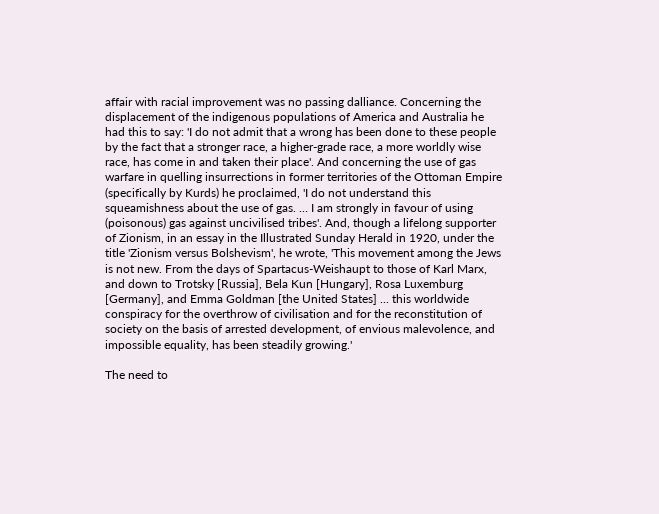affair with racial improvement was no passing dalliance. Concerning the displacement of the indigenous populations of America and Australia he had this to say: 'I do not admit that a wrong has been done to these people by the fact that a stronger race, a higher-grade race, a more worldly wise race, has come in and taken their place'. And concerning the use of gas warfare in quelling insurrections in former territories of the Ottoman Empire (specifically by Kurds) he proclaimed, 'I do not understand this squeamishness about the use of gas. … I am strongly in favour of using (poisonous) gas against uncivilised tribes'. And, though a lifelong supporter of Zionism, in an essay in the Illustrated Sunday Herald in 1920, under the title 'Zionism versus Bolshevism', he wrote, 'This movement among the Jews is not new. From the days of Spartacus-Weishaupt to those of Karl Marx, and down to Trotsky [Russia], Bela Kun [Hungary], Rosa Luxemburg [Germany], and Emma Goldman [the United States] ... this worldwide conspiracy for the overthrow of civilisation and for the reconstitution of society on the basis of arrested development, of envious malevolence, and impossible equality, has been steadily growing.'

The need to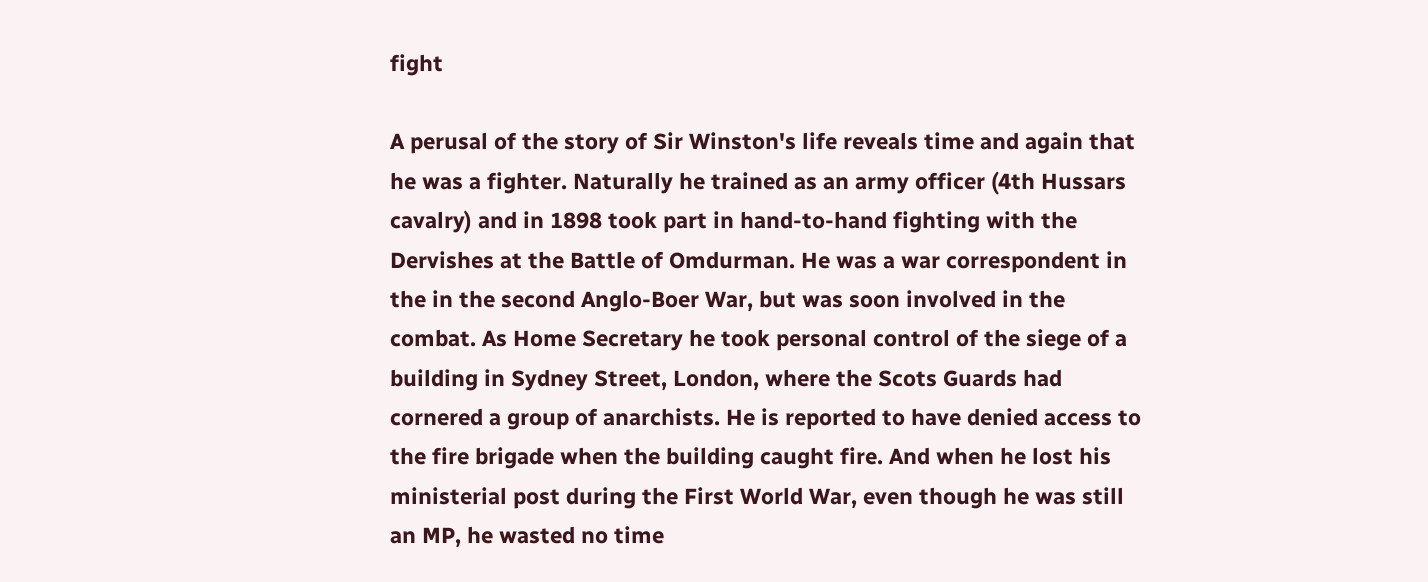fight

A perusal of the story of Sir Winston's life reveals time and again that he was a fighter. Naturally he trained as an army officer (4th Hussars cavalry) and in 1898 took part in hand-to-hand fighting with the Dervishes at the Battle of Omdurman. He was a war correspondent in the in the second Anglo-Boer War, but was soon involved in the combat. As Home Secretary he took personal control of the siege of a building in Sydney Street, London, where the Scots Guards had cornered a group of anarchists. He is reported to have denied access to the fire brigade when the building caught fire. And when he lost his ministerial post during the First World War, even though he was still an MP, he wasted no time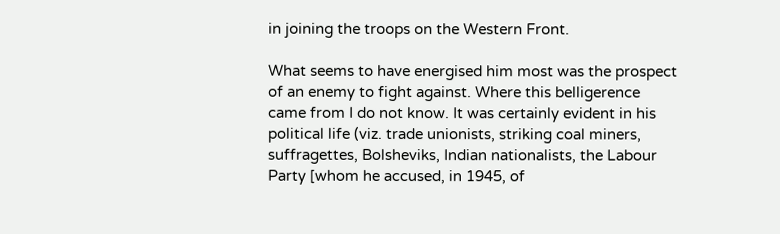in joining the troops on the Western Front.

What seems to have energised him most was the prospect of an enemy to fight against. Where this belligerence came from I do not know. It was certainly evident in his political life (viz. trade unionists, striking coal miners, suffragettes, Bolsheviks, Indian nationalists, the Labour Party [whom he accused, in 1945, of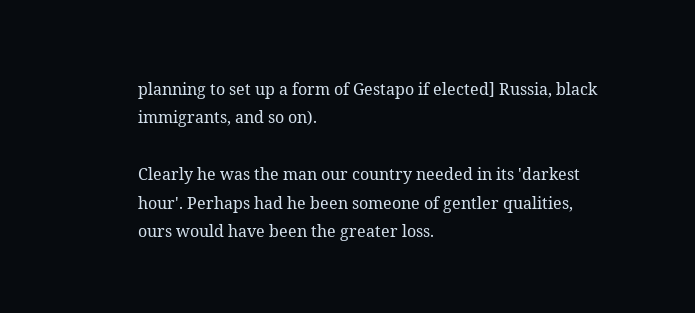planning to set up a form of Gestapo if elected] Russia, black immigrants, and so on).

Clearly he was the man our country needed in its 'darkest hour'. Perhaps had he been someone of gentler qualities, ours would have been the greater loss.